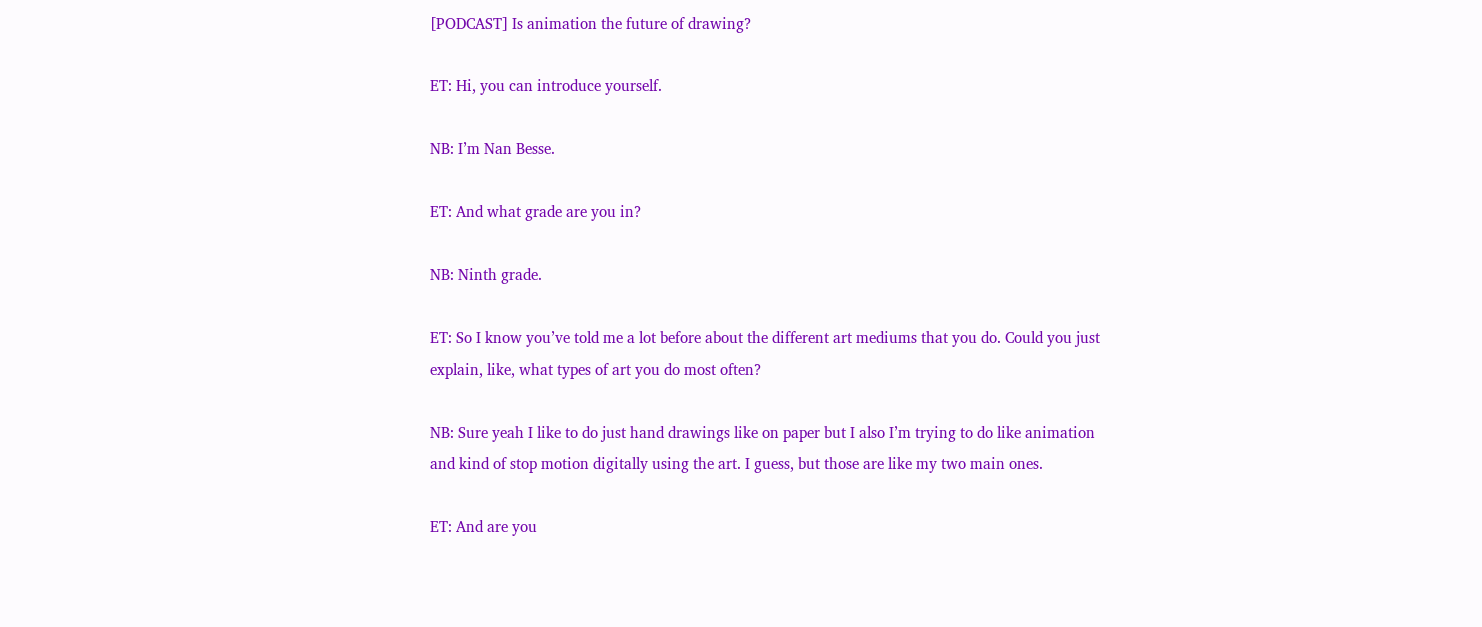[PODCAST] Is animation the future of drawing?

ET: Hi, you can introduce yourself.

NB: I’m Nan Besse.

ET: And what grade are you in?

NB: Ninth grade.

ET: So I know you’ve told me a lot before about the different art mediums that you do. Could you just explain, like, what types of art you do most often?

NB: Sure yeah I like to do just hand drawings like on paper but I also I’m trying to do like animation and kind of stop motion digitally using the art. I guess, but those are like my two main ones.

ET: And are you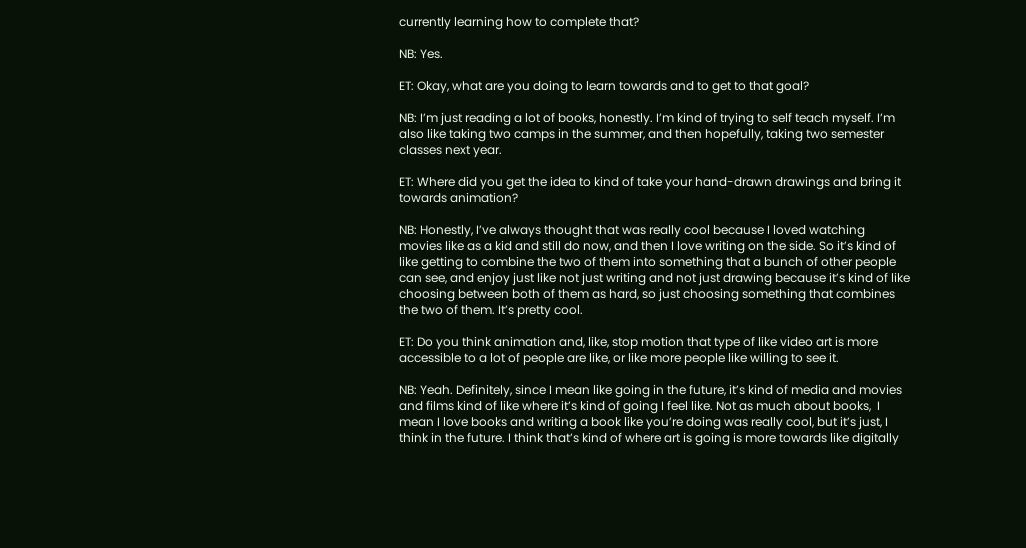currently learning how to complete that?

NB: Yes.

ET: Okay, what are you doing to learn towards and to get to that goal?

NB: I’m just reading a lot of books, honestly. I’m kind of trying to self teach myself. I’m also like taking two camps in the summer, and then hopefully, taking two semester classes next year.

ET: Where did you get the idea to kind of take your hand-drawn drawings and bring it towards animation?

NB: Honestly, I’ve always thought that was really cool because I loved watching movies like as a kid and still do now, and then I love writing on the side. So it’s kind of like getting to combine the two of them into something that a bunch of other people can see, and enjoy just like not just writing and not just drawing because it’s kind of like choosing between both of them as hard, so just choosing something that combines the two of them. It’s pretty cool.

ET: Do you think animation and, like, stop motion that type of like video art is more accessible to a lot of people are like, or like more people like willing to see it.

NB: Yeah. Definitely, since I mean like going in the future, it’s kind of media and movies and films kind of like where it’s kind of going I feel like. Not as much about books,  I mean I love books and writing a book like you’re doing was really cool, but it’s just, I think in the future. I think that’s kind of where art is going is more towards like digitally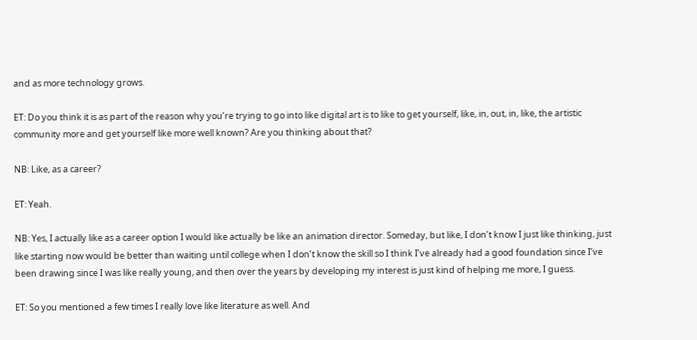and as more technology grows.

ET: Do you think it is as part of the reason why you’re trying to go into like digital art is to like to get yourself, like, in, out, in, like, the artistic community more and get yourself like more well known? Are you thinking about that?

NB: Like, as a career?

ET: Yeah.

NB: Yes, I actually like as a career option I would like actually be like an animation director. Someday, but like, I don’t know I just like thinking, just like starting now would be better than waiting until college when I don’t know the skill so I think I’ve already had a good foundation since I’ve been drawing since I was like really young, and then over the years by developing my interest is just kind of helping me more, I guess.

ET: So you mentioned a few times I really love like literature as well. And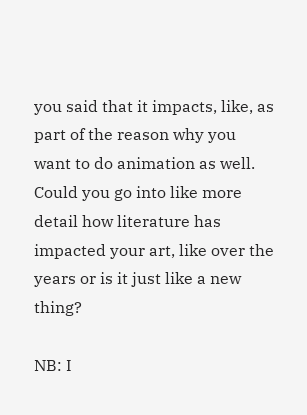you said that it impacts, like, as part of the reason why you want to do animation as well. Could you go into like more detail how literature has impacted your art, like over the years or is it just like a new thing?

NB: I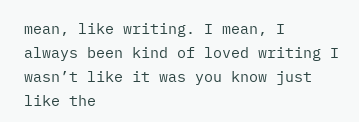mean, like writing. I mean, I always been kind of loved writing I wasn’t like it was you know just like the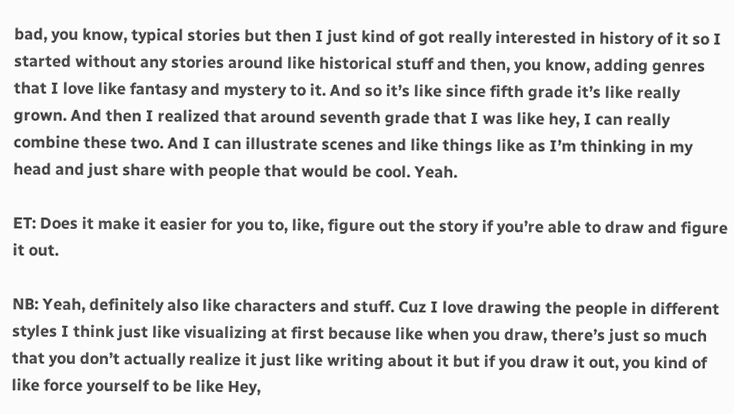bad, you know, typical stories but then I just kind of got really interested in history of it so I started without any stories around like historical stuff and then, you know, adding genres that I love like fantasy and mystery to it. And so it’s like since fifth grade it’s like really grown. And then I realized that around seventh grade that I was like hey, I can really combine these two. And I can illustrate scenes and like things like as I’m thinking in my head and just share with people that would be cool. Yeah.

ET: Does it make it easier for you to, like, figure out the story if you’re able to draw and figure it out.

NB: Yeah, definitely also like characters and stuff. Cuz I love drawing the people in different styles I think just like visualizing at first because like when you draw, there’s just so much that you don’t actually realize it just like writing about it but if you draw it out, you kind of like force yourself to be like Hey,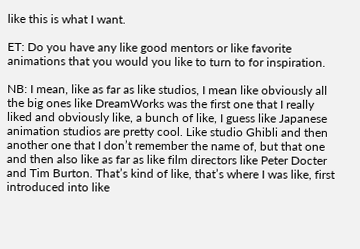like this is what I want.

ET: Do you have any like good mentors or like favorite animations that you would you like to turn to for inspiration.

NB: I mean, like as far as like studios, I mean like obviously all the big ones like DreamWorks was the first one that I really liked and obviously like, a bunch of like, I guess like Japanese animation studios are pretty cool. Like studio Ghibli and then another one that I don’t remember the name of, but that one and then also like as far as like film directors like Peter Docter and Tim Burton. That’s kind of like, that’s where I was like, first introduced into like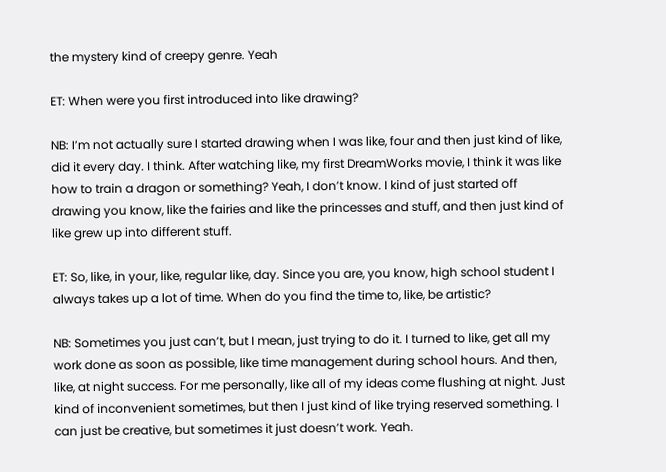the mystery kind of creepy genre. Yeah

ET: When were you first introduced into like drawing?

NB: I’m not actually sure I started drawing when I was like, four and then just kind of like, did it every day. I think. After watching like, my first DreamWorks movie, I think it was like how to train a dragon or something? Yeah, I don’t know. I kind of just started off drawing you know, like the fairies and like the princesses and stuff, and then just kind of like grew up into different stuff.

ET: So, like, in your, like, regular like, day. Since you are, you know, high school student I always takes up a lot of time. When do you find the time to, like, be artistic?

NB: Sometimes you just can’t, but I mean, just trying to do it. I turned to like, get all my work done as soon as possible, like time management during school hours. And then, like, at night success. For me personally, like all of my ideas come flushing at night. Just kind of inconvenient sometimes, but then I just kind of like trying reserved something. I can just be creative, but sometimes it just doesn’t work. Yeah.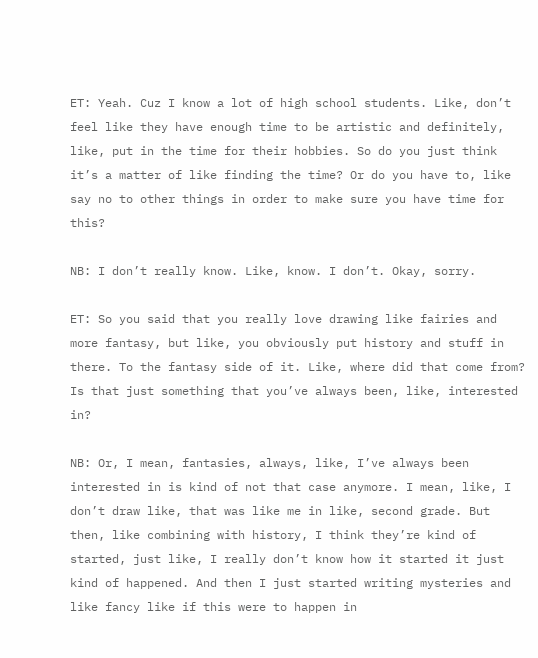ET: Yeah. Cuz I know a lot of high school students. Like, don’t feel like they have enough time to be artistic and definitely, like, put in the time for their hobbies. So do you just think it’s a matter of like finding the time? Or do you have to, like say no to other things in order to make sure you have time for this?

NB: I don’t really know. Like, know. I don’t. Okay, sorry.

ET: So you said that you really love drawing like fairies and more fantasy, but like, you obviously put history and stuff in there. To the fantasy side of it. Like, where did that come from? Is that just something that you’ve always been, like, interested in?

NB: Or, I mean, fantasies, always, like, I’ve always been interested in is kind of not that case anymore. I mean, like, I don’t draw like, that was like me in like, second grade. But then, like combining with history, I think they’re kind of started, just like, I really don’t know how it started it just kind of happened. And then I just started writing mysteries and like fancy like if this were to happen in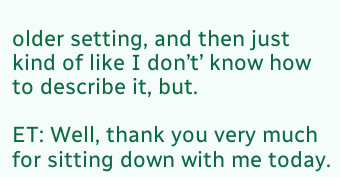older setting, and then just kind of like I don’t’ know how to describe it, but.

ET: Well, thank you very much for sitting down with me today.